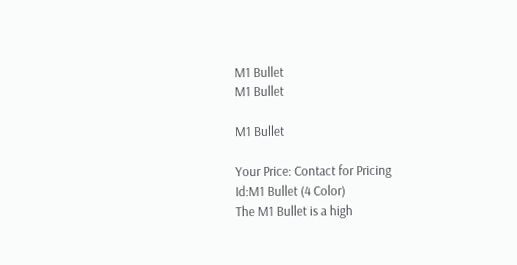M1 Bullet
M1 Bullet

M1 Bullet

Your Price: Contact for Pricing
Id:M1 Bullet (4 Color)
The M1 Bullet is a high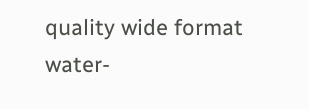quality wide format water-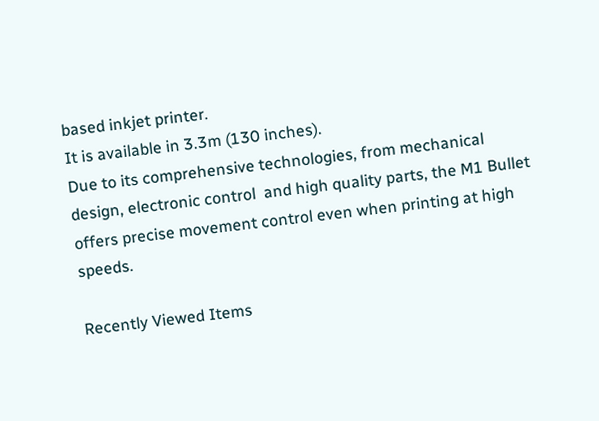based inkjet printer.
It is available in 3.3m (130 inches).
Due to its comprehensive technologies, from mechanical design, electronic control  and high quality parts, the M1 Bullet offers precise movement control even when printing at high speeds.

Recently Viewed Items